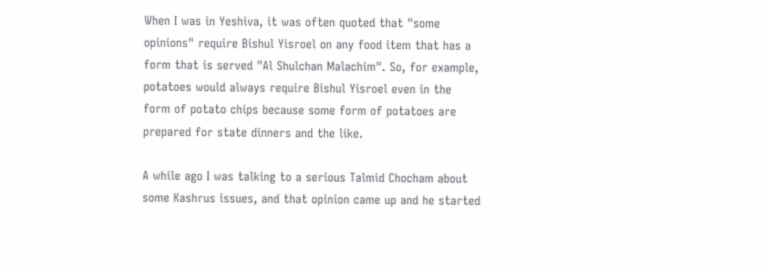When I was in Yeshiva, it was often quoted that "some opinions" require Bishul Yisroel on any food item that has a form that is served "Al Shulchan Malachim". So, for example, potatoes would always require Bishul Yisroel even in the form of potato chips because some form of potatoes are prepared for state dinners and the like.

A while ago I was talking to a serious Talmid Chocham about some Kashrus issues, and that opinion came up and he started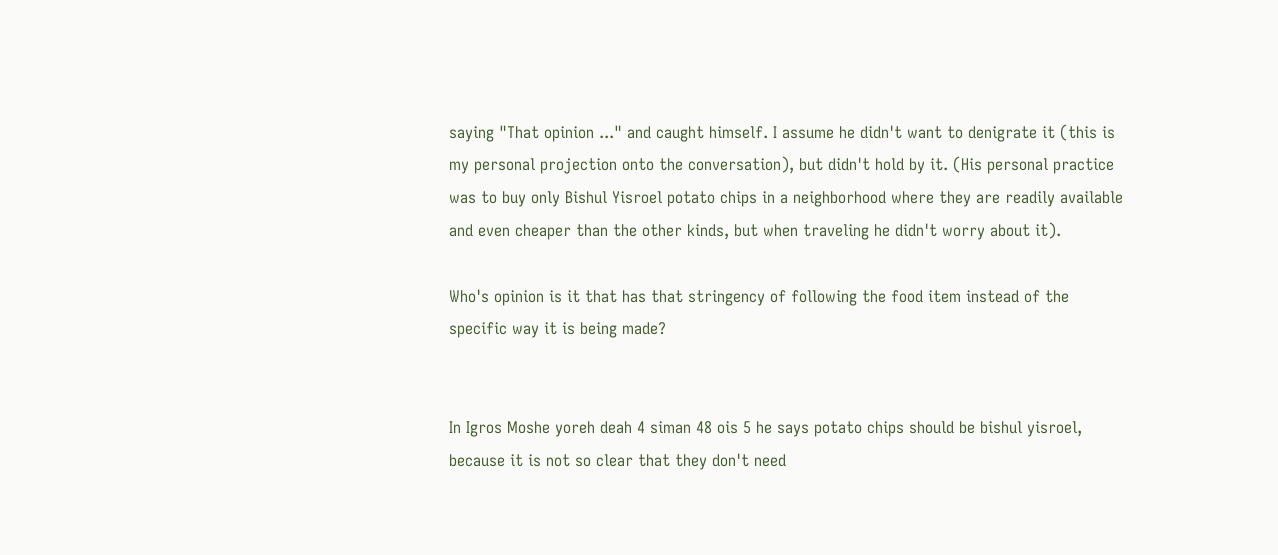saying "That opinion ..." and caught himself. I assume he didn't want to denigrate it (this is my personal projection onto the conversation), but didn't hold by it. (His personal practice was to buy only Bishul Yisroel potato chips in a neighborhood where they are readily available and even cheaper than the other kinds, but when traveling he didn't worry about it).

Who's opinion is it that has that stringency of following the food item instead of the specific way it is being made?


In Igros Moshe yoreh deah 4 siman 48 ois 5 he says potato chips should be bishul yisroel, because it is not so clear that they don't need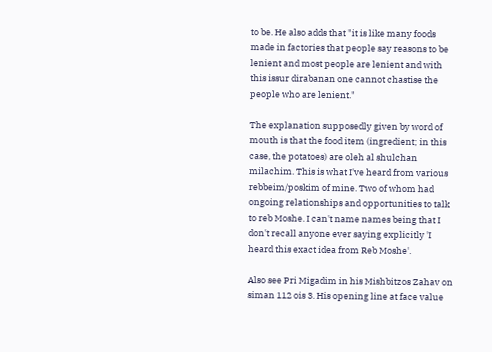to be. He also adds that "it is like many foods made in factories that people say reasons to be lenient and most people are lenient and with this issur dirabanan one cannot chastise the people who are lenient."

The explanation supposedly given by word of mouth is that the food item (ingredient; in this case, the potatoes) are oleh al shulchan milachim. This is what I've heard from various rebbeim/poskim of mine. Two of whom had ongoing relationships and opportunities to talk to reb Moshe. I can't name names being that I don't recall anyone ever saying explicitly 'I heard this exact idea from Reb Moshe'.

Also see Pri Migadim in his Mishbitzos Zahav on siman 112 ois 3. His opening line at face value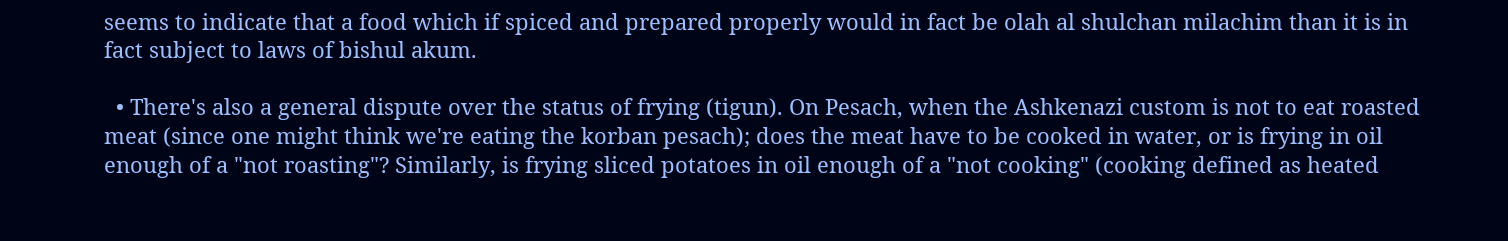seems to indicate that a food which if spiced and prepared properly would in fact be olah al shulchan milachim than it is in fact subject to laws of bishul akum.

  • There's also a general dispute over the status of frying (tigun). On Pesach, when the Ashkenazi custom is not to eat roasted meat (since one might think we're eating the korban pesach); does the meat have to be cooked in water, or is frying in oil enough of a "not roasting"? Similarly, is frying sliced potatoes in oil enough of a "not cooking" (cooking defined as heated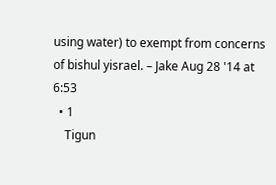using water) to exempt from concerns of bishul yisrael. – Jake Aug 28 '14 at 6:53
  • 1
    Tigun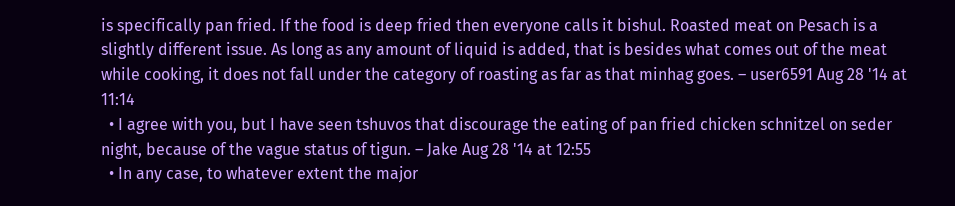is specifically pan fried. If the food is deep fried then everyone calls it bishul. Roasted meat on Pesach is a slightly different issue. As long as any amount of liquid is added, that is besides what comes out of the meat while cooking, it does not fall under the category of roasting as far as that minhag goes. – user6591 Aug 28 '14 at 11:14
  • I agree with you, but I have seen tshuvos that discourage the eating of pan fried chicken schnitzel on seder night, because of the vague status of tigun. – Jake Aug 28 '14 at 12:55
  • In any case, to whatever extent the major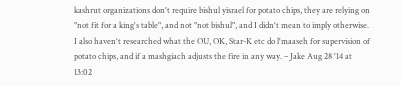kashrut organizations don't require bishul yisrael for potato chips, they are relying on "not fit for a king's table", and not "not bishul", and I didn't mean to imply otherwise. I also haven't researched what the OU, OK, Star-K etc do l'maaseh for supervision of potato chips, and if a mashgiach adjusts the fire in any way. – Jake Aug 28 '14 at 13:02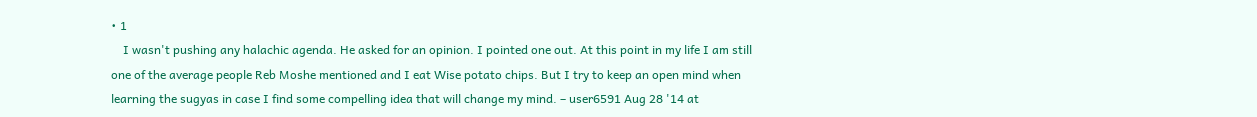• 1
    I wasn't pushing any halachic agenda. He asked for an opinion. I pointed one out. At this point in my life I am still one of the average people Reb Moshe mentioned and I eat Wise potato chips. But I try to keep an open mind when learning the sugyas in case I find some compelling idea that will change my mind. – user6591 Aug 28 '14 at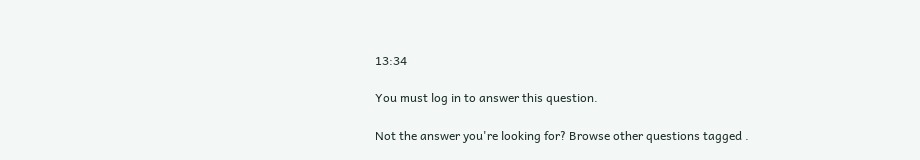13:34

You must log in to answer this question.

Not the answer you're looking for? Browse other questions tagged .